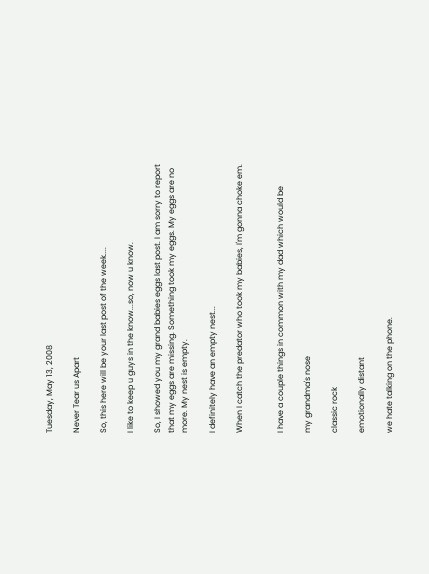Tuesday, May 13, 2008

Never Tear us Apart

So, this here will be your last post of the week....

I like to keep u guys in the know...so, now u know.

So, I showed you my grand babies eggs last post. I am sorry to report that my eggs are missing. Something took my eggs. My eggs are no more. My nest is empty.

I definitely have an empty nest...

When I catch the predator who took my babies, I'm gonna choke em.


I have a couple things in common with my dad which would be

my grandma's nose

classic rock

emotionally distant

we hate talking on the phone.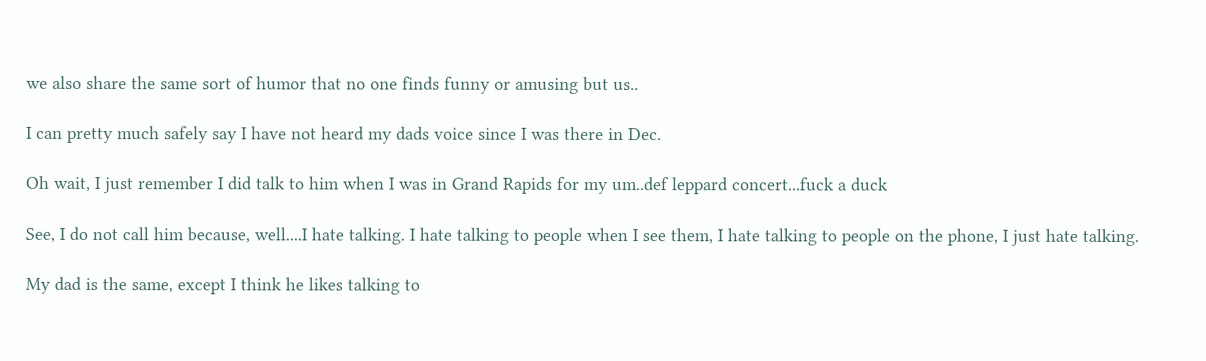we also share the same sort of humor that no one finds funny or amusing but us..

I can pretty much safely say I have not heard my dads voice since I was there in Dec.

Oh wait, I just remember I did talk to him when I was in Grand Rapids for my um..def leppard concert...fuck a duck

See, I do not call him because, well....I hate talking. I hate talking to people when I see them, I hate talking to people on the phone, I just hate talking.

My dad is the same, except I think he likes talking to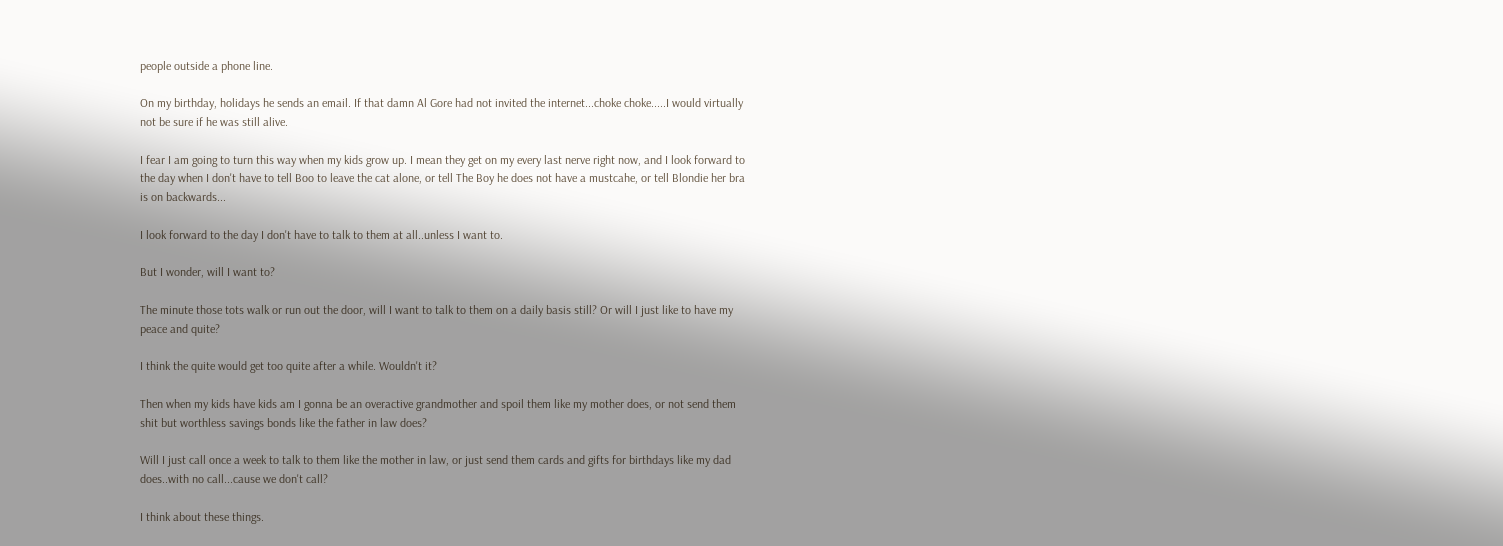people outside a phone line.

On my birthday, holidays he sends an email. If that damn Al Gore had not invited the internet...choke choke.....I would virtually not be sure if he was still alive.

I fear I am going to turn this way when my kids grow up. I mean they get on my every last nerve right now, and I look forward to the day when I don't have to tell Boo to leave the cat alone, or tell The Boy he does not have a mustcahe, or tell Blondie her bra is on backwards...

I look forward to the day I don't have to talk to them at all..unless I want to.

But I wonder, will I want to?

The minute those tots walk or run out the door, will I want to talk to them on a daily basis still? Or will I just like to have my peace and quite?

I think the quite would get too quite after a while. Wouldn't it?

Then when my kids have kids am I gonna be an overactive grandmother and spoil them like my mother does, or not send them shit but worthless savings bonds like the father in law does?

Will I just call once a week to talk to them like the mother in law, or just send them cards and gifts for birthdays like my dad does..with no call...cause we don't call?

I think about these things.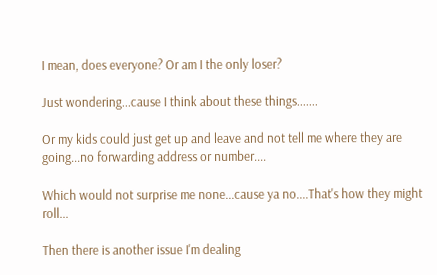I mean, does everyone? Or am I the only loser?

Just wondering...cause I think about these things.......

Or my kids could just get up and leave and not tell me where they are going...no forwarding address or number....

Which would not surprise me none...cause ya no....That's how they might roll...

Then there is another issue I'm dealing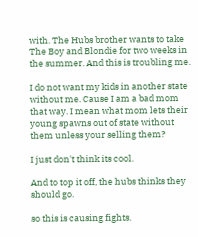with. The Hubs brother wants to take The Boy and Blondie for two weeks in the summer. And this is troubling me.

I do not want my kids in another state without me. Cause I am a bad mom that way. I mean what mom lets their young spawns out of state without them unless your selling them?

I just don't think its cool.

And to top it off, the hubs thinks they should go.

so this is causing fights.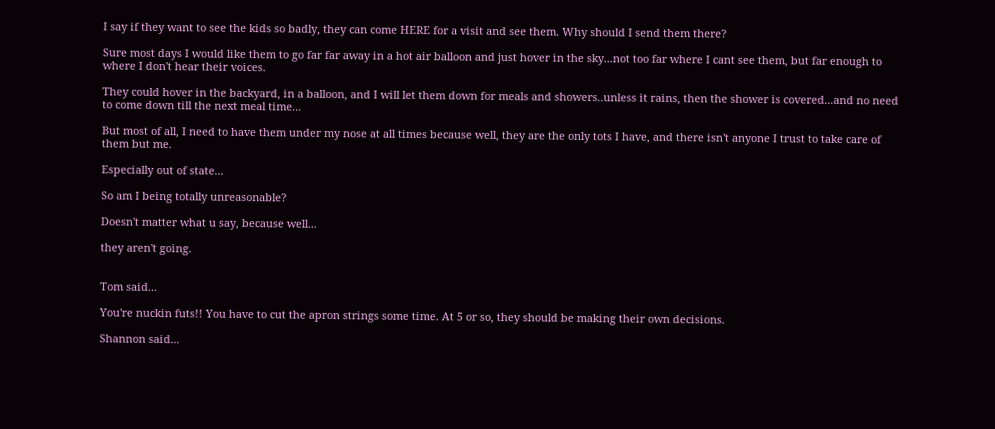I say if they want to see the kids so badly, they can come HERE for a visit and see them. Why should I send them there?

Sure most days I would like them to go far far away in a hot air balloon and just hover in the sky...not too far where I cant see them, but far enough to where I don't hear their voices.

They could hover in the backyard, in a balloon, and I will let them down for meals and showers..unless it rains, then the shower is covered...and no need to come down till the next meal time...

But most of all, I need to have them under my nose at all times because well, they are the only tots I have, and there isn't anyone I trust to take care of them but me.

Especially out of state...

So am I being totally unreasonable?

Doesn't matter what u say, because well...

they aren't going.


Tom said...

You're nuckin futs!! You have to cut the apron strings some time. At 5 or so, they should be making their own decisions.

Shannon said...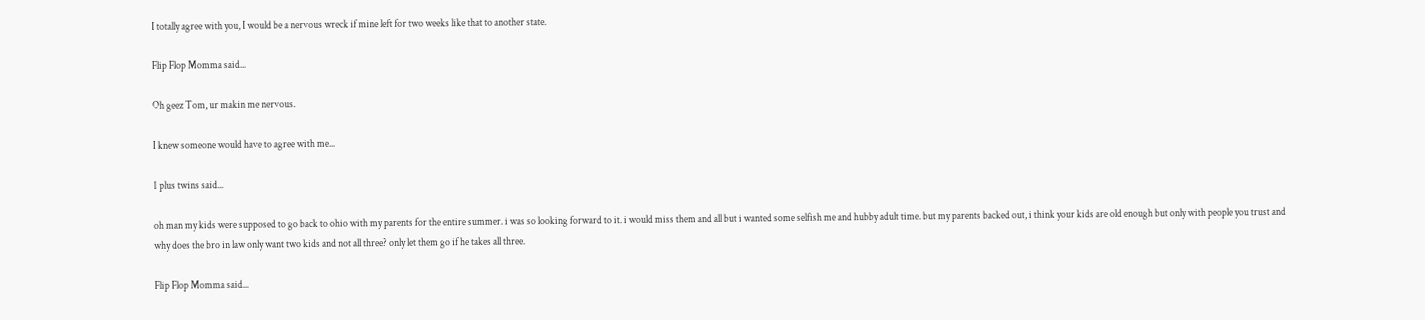I totally agree with you, I would be a nervous wreck if mine left for two weeks like that to another state.

Flip Flop Momma said...

Oh geez Tom, ur makin me nervous.

I knew someone would have to agree with me...

1 plus twins said...

oh man my kids were supposed to go back to ohio with my parents for the entire summer. i was so looking forward to it. i would miss them and all but i wanted some selfish me and hubby adult time. but my parents backed out, i think your kids are old enough but only with people you trust and why does the bro in law only want two kids and not all three? only let them go if he takes all three.

Flip Flop Momma said...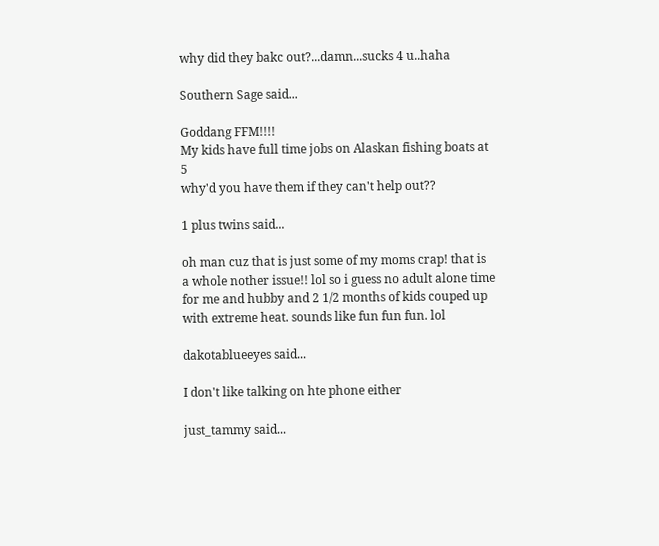why did they bakc out?...damn...sucks 4 u..haha

Southern Sage said...

Goddang FFM!!!!
My kids have full time jobs on Alaskan fishing boats at 5
why'd you have them if they can't help out??

1 plus twins said...

oh man cuz that is just some of my moms crap! that is a whole nother issue!! lol so i guess no adult alone time for me and hubby and 2 1/2 months of kids couped up with extreme heat. sounds like fun fun fun. lol

dakotablueeyes said...

I don't like talking on hte phone either

just_tammy said...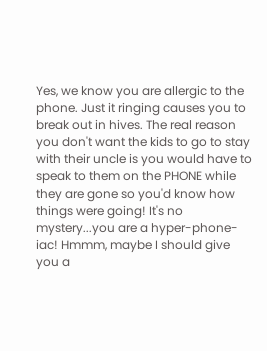Yes, we know you are allergic to the phone. Just it ringing causes you to break out in hives. The real reason you don't want the kids to go to stay with their uncle is you would have to speak to them on the PHONE while they are gone so you'd know how things were going! It's no mystery...you are a hyper-phone-iac! Hmmm, maybe I should give you a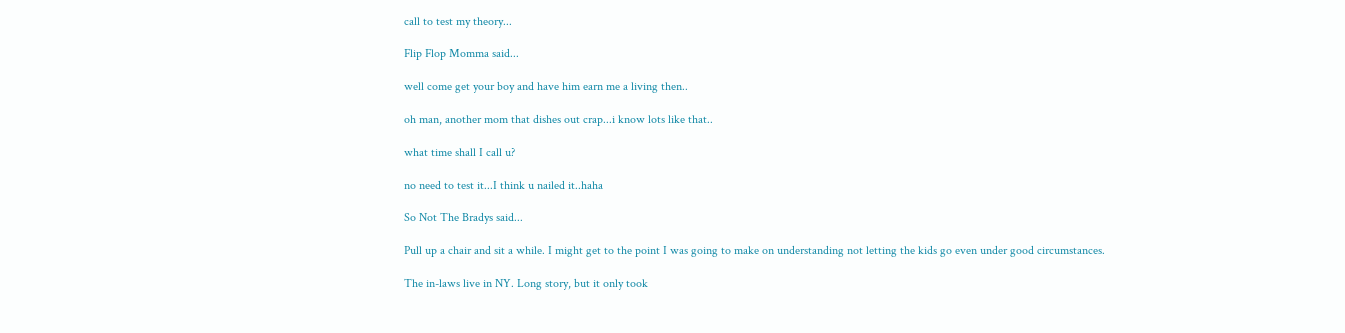call to test my theory...

Flip Flop Momma said...

well come get your boy and have him earn me a living then..

oh man, another mom that dishes out crap...i know lots like that..

what time shall I call u?

no need to test it...I think u nailed it..haha

So Not The Bradys said...

Pull up a chair and sit a while. I might get to the point I was going to make on understanding not letting the kids go even under good circumstances.

The in-laws live in NY. Long story, but it only took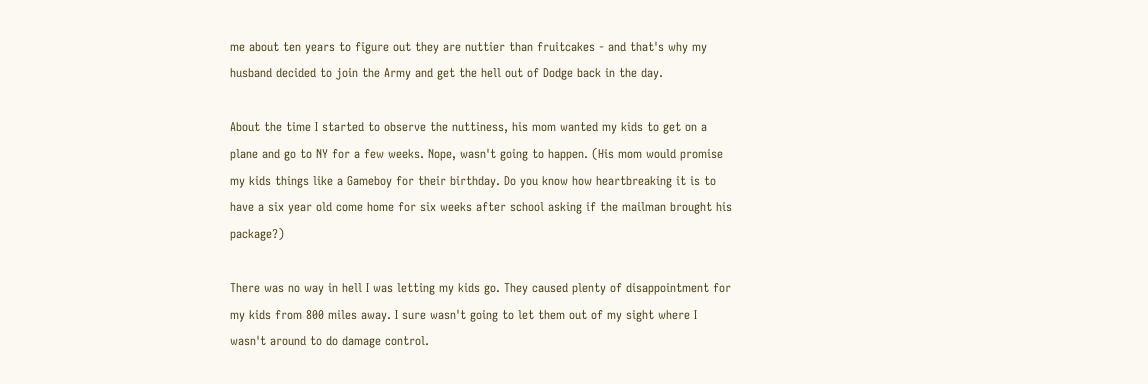me about ten years to figure out they are nuttier than fruitcakes - and that's why my husband decided to join the Army and get the hell out of Dodge back in the day.

About the time I started to observe the nuttiness, his mom wanted my kids to get on a plane and go to NY for a few weeks. Nope, wasn't going to happen. (His mom would promise my kids things like a Gameboy for their birthday. Do you know how heartbreaking it is to have a six year old come home for six weeks after school asking if the mailman brought his package?)

There was no way in hell I was letting my kids go. They caused plenty of disappointment for my kids from 800 miles away. I sure wasn't going to let them out of my sight where I wasn't around to do damage control.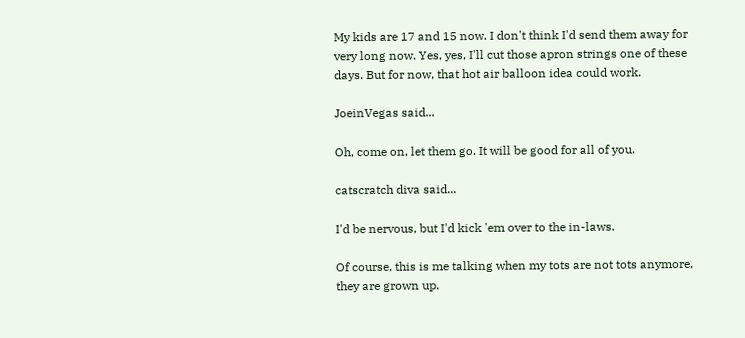My kids are 17 and 15 now. I don't think I'd send them away for very long now. Yes, yes, I'll cut those apron strings one of these days. But for now, that hot air balloon idea could work.

JoeinVegas said...

Oh, come on, let them go. It will be good for all of you.

catscratch diva said...

I'd be nervous, but I'd kick 'em over to the in-laws.

Of course, this is me talking when my tots are not tots anymore, they are grown up.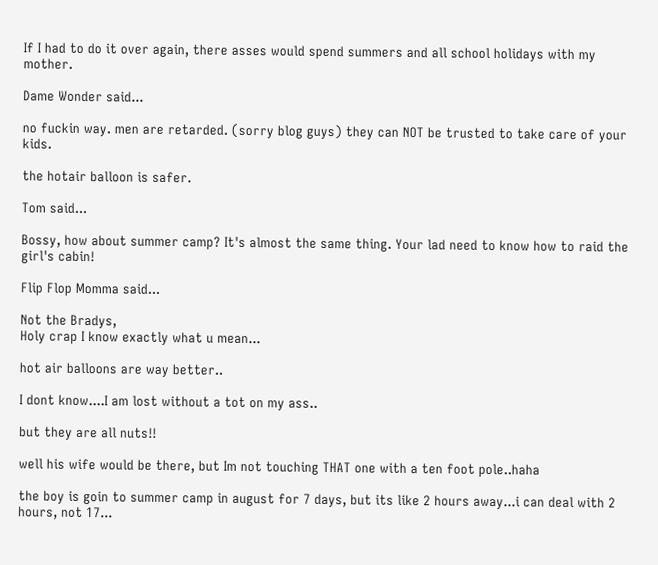If I had to do it over again, there asses would spend summers and all school holidays with my mother.

Dame Wonder said...

no fuckin way. men are retarded. (sorry blog guys) they can NOT be trusted to take care of your kids.

the hotair balloon is safer.

Tom said...

Bossy, how about summer camp? It's almost the same thing. Your lad need to know how to raid the girl's cabin!

Flip Flop Momma said...

Not the Bradys,
Holy crap I know exactly what u mean...

hot air balloons are way better..

I dont know....I am lost without a tot on my ass..

but they are all nuts!!

well his wife would be there, but Im not touching THAT one with a ten foot pole..haha

the boy is goin to summer camp in august for 7 days, but its like 2 hours away...i can deal with 2 hours, not 17...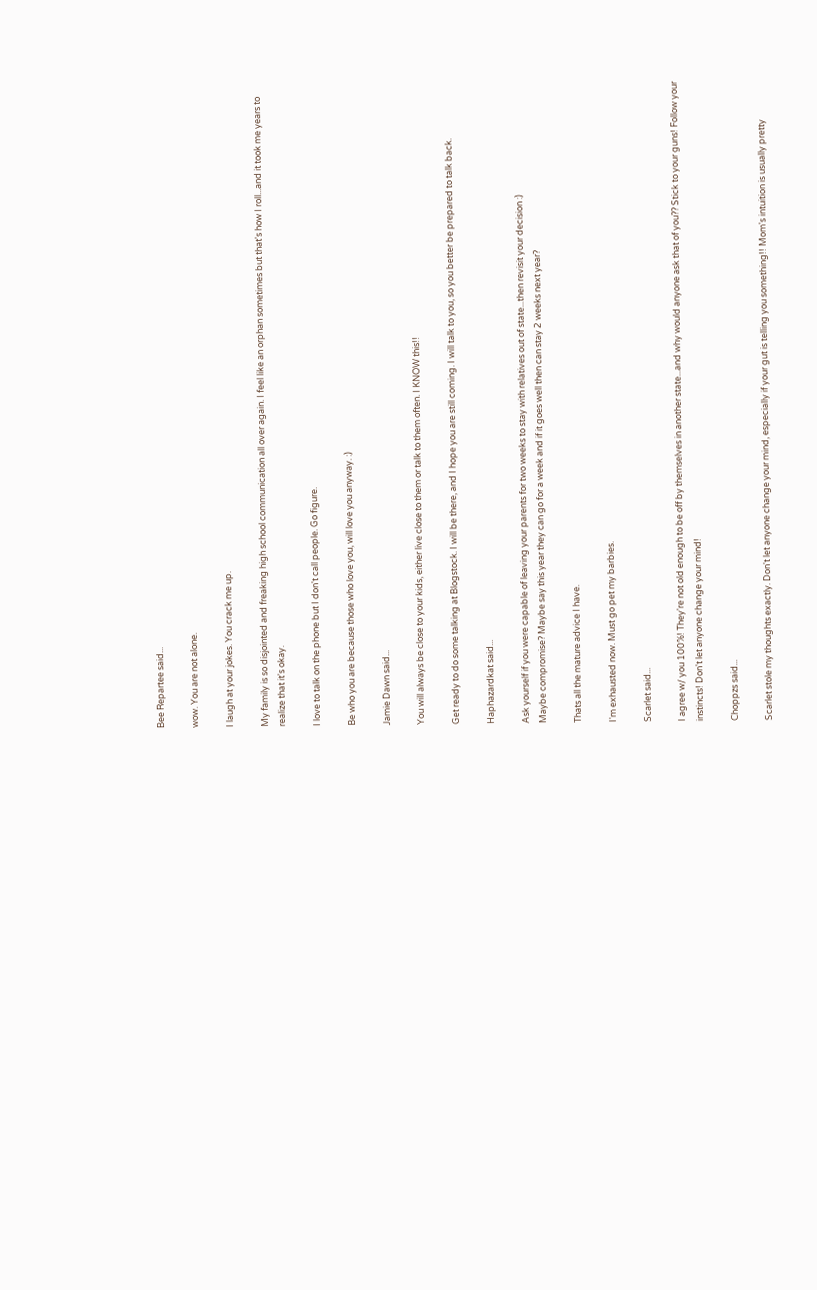Bee Repartee said...

wow. You are not alone.

I laugh at your jokes. You crack me up.

My family is so disjointed and freaking high school communication all over again. I feel like an orphan sometimes but that's how I roll...and it took me years to realize that it's okay.

I love to talk on the phone but I don't call people. Go figure.

Be who you are because those who love you, will love you anyway. :)

Jamie Dawn said...

You will always be close to your kids, either live close to them or talk to them often. I KNOW this!!

Get ready to do some talking at Blogstock. I will be there, and I hope you are still coming. I will talk to you, so you better be prepared to talk back.

Haphazardkat said...

Ask yourself if you were capable of leaving your parents for two weeks to stay with relatives out of state...then revisit your decision :)
Maybe compromise? Maybe say this year they can go for a week and if it goes well then can stay 2 weeks next year?

Thats all the mature advice I have.

I'm exhausted now. Must go pet my barbies.

Scarlet said...

I agree w/ you 100%! They're not old enough to be off by themselves in another state...and why would anyone ask that of you?? Stick to your guns! Follow your instincts! Don't let anyone change your mind!

Choppzs said...

Scarlet stole my thoughts exactly. Don't let anyone change your mind, especially if your gut is telling you something!! Mom's intuition is usually pretty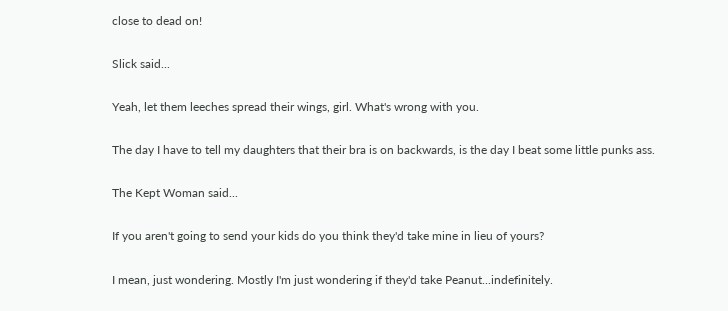close to dead on!

Slick said...

Yeah, let them leeches spread their wings, girl. What's wrong with you.

The day I have to tell my daughters that their bra is on backwards, is the day I beat some little punks ass.

The Kept Woman said...

If you aren't going to send your kids do you think they'd take mine in lieu of yours?

I mean, just wondering. Mostly I'm just wondering if they'd take Peanut...indefinitely.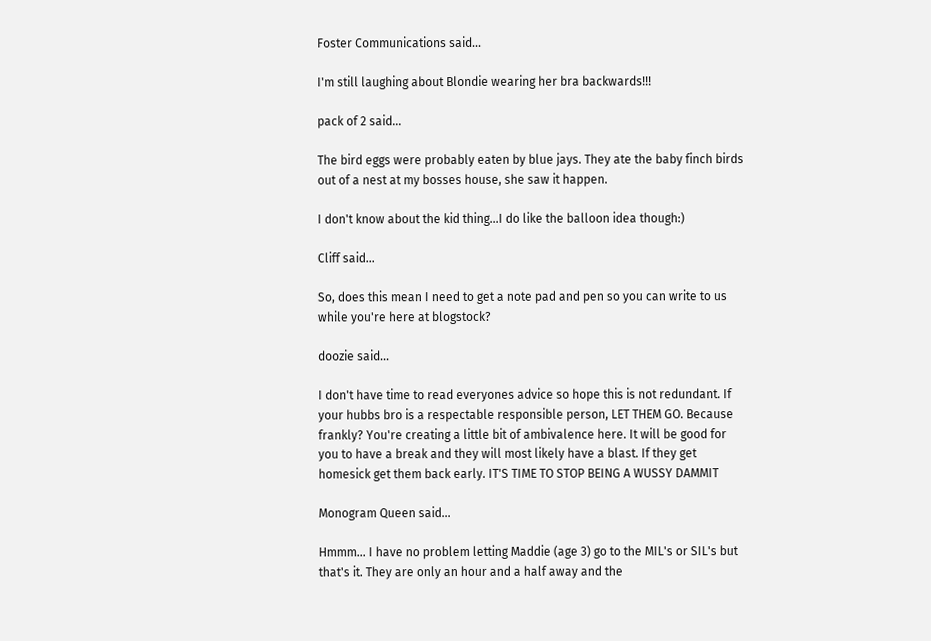Foster Communications said...

I'm still laughing about Blondie wearing her bra backwards!!!

pack of 2 said...

The bird eggs were probably eaten by blue jays. They ate the baby finch birds out of a nest at my bosses house, she saw it happen.

I don't know about the kid thing...I do like the balloon idea though:)

Cliff said...

So, does this mean I need to get a note pad and pen so you can write to us while you're here at blogstock?

doozie said...

I don't have time to read everyones advice so hope this is not redundant. If your hubbs bro is a respectable responsible person, LET THEM GO. Because frankly? You're creating a little bit of ambivalence here. It will be good for you to have a break and they will most likely have a blast. If they get homesick get them back early. IT'S TIME TO STOP BEING A WUSSY DAMMIT

Monogram Queen said...

Hmmm... I have no problem letting Maddie (age 3) go to the MIL's or SIL's but that's it. They are only an hour and a half away and the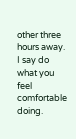other three hours away.
I say do what you feel comfortable doing.